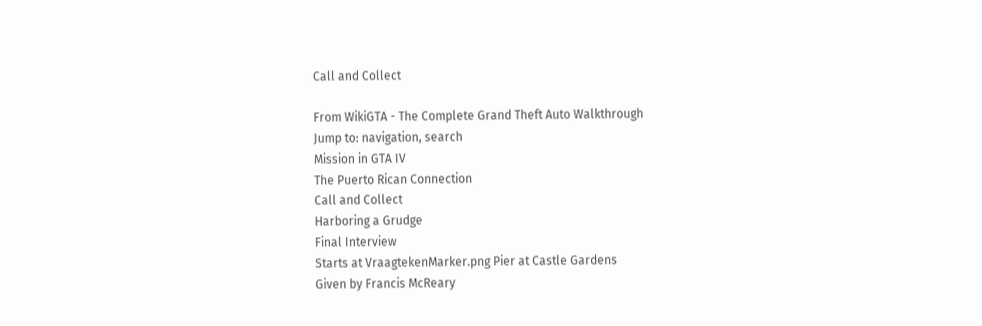Call and Collect

From WikiGTA - The Complete Grand Theft Auto Walkthrough
Jump to: navigation, search
Mission in GTA IV
The Puerto Rican Connection
Call and Collect
Harboring a Grudge
Final Interview
Starts at VraagtekenMarker.png Pier at Castle Gardens
Given by Francis McReary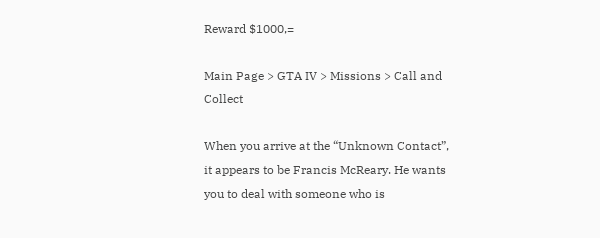Reward $1000,=

Main Page > GTA IV > Missions > Call and Collect

When you arrive at the “Unknown Contact”, it appears to be Francis McReary. He wants you to deal with someone who is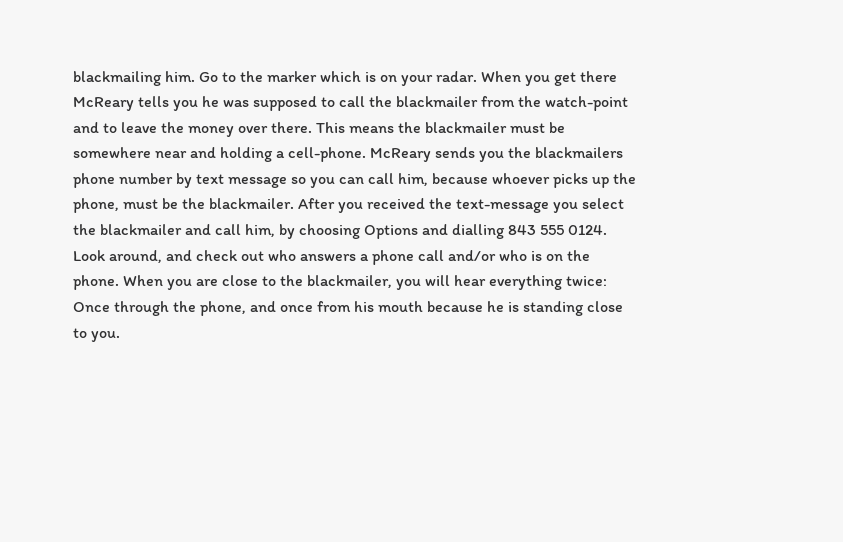blackmailing him. Go to the marker which is on your radar. When you get there McReary tells you he was supposed to call the blackmailer from the watch-point and to leave the money over there. This means the blackmailer must be somewhere near and holding a cell-phone. McReary sends you the blackmailers phone number by text message so you can call him, because whoever picks up the phone, must be the blackmailer. After you received the text-message you select the blackmailer and call him, by choosing Options and dialling 843 555 0124. Look around, and check out who answers a phone call and/or who is on the phone. When you are close to the blackmailer, you will hear everything twice: Once through the phone, and once from his mouth because he is standing close to you.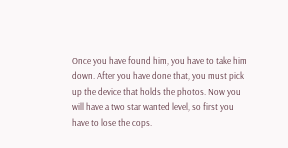Once you have found him, you have to take him down. After you have done that, you must pick up the device that holds the photos. Now you will have a two star wanted level, so first you have to lose the cops.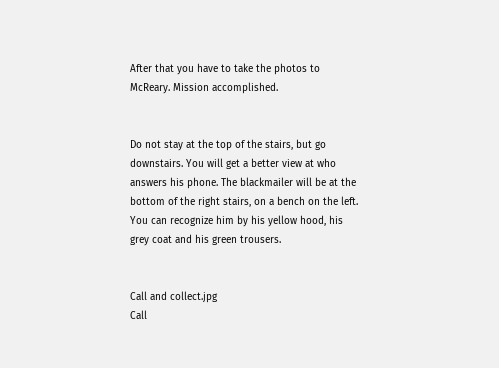After that you have to take the photos to McReary. Mission accomplished.


Do not stay at the top of the stairs, but go downstairs. You will get a better view at who answers his phone. The blackmailer will be at the bottom of the right stairs, on a bench on the left. You can recognize him by his yellow hood, his grey coat and his green trousers.


Call and collect.jpg
Call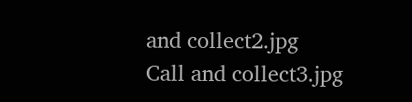and collect2.jpg
Call and collect3.jpg